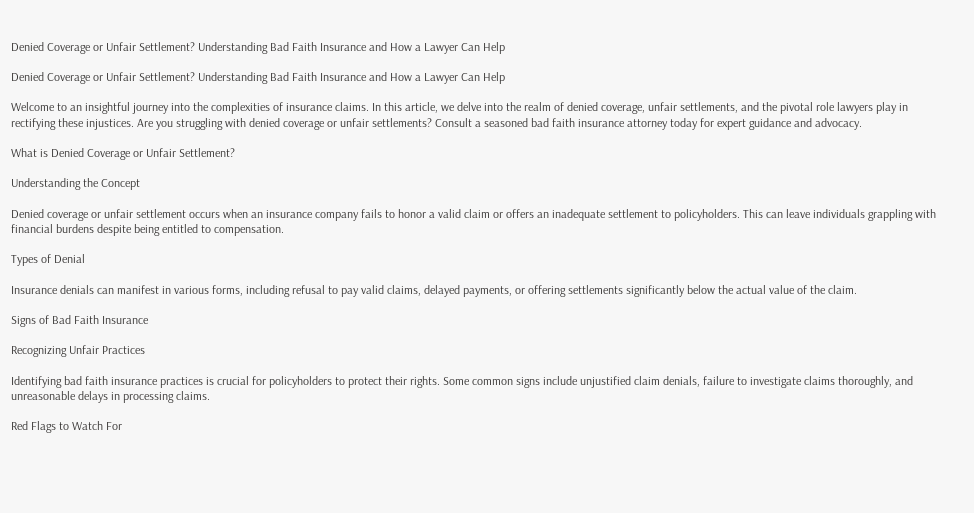Denied Coverage or Unfair Settlement? Understanding Bad Faith Insurance and How a Lawyer Can Help

Denied Coverage or Unfair Settlement? Understanding Bad Faith Insurance and How a Lawyer Can Help

Welcome to an insightful journey into the complexities of insurance claims. In this article, we delve into the realm of denied coverage, unfair settlements, and the pivotal role lawyers play in rectifying these injustices. Are you struggling with denied coverage or unfair settlements? Consult a seasoned bad faith insurance attorney today for expert guidance and advocacy.

What is Denied Coverage or Unfair Settlement?

Understanding the Concept

Denied coverage or unfair settlement occurs when an insurance company fails to honor a valid claim or offers an inadequate settlement to policyholders. This can leave individuals grappling with financial burdens despite being entitled to compensation.

Types of Denial

Insurance denials can manifest in various forms, including refusal to pay valid claims, delayed payments, or offering settlements significantly below the actual value of the claim.

Signs of Bad Faith Insurance

Recognizing Unfair Practices

Identifying bad faith insurance practices is crucial for policyholders to protect their rights. Some common signs include unjustified claim denials, failure to investigate claims thoroughly, and unreasonable delays in processing claims.

Red Flags to Watch For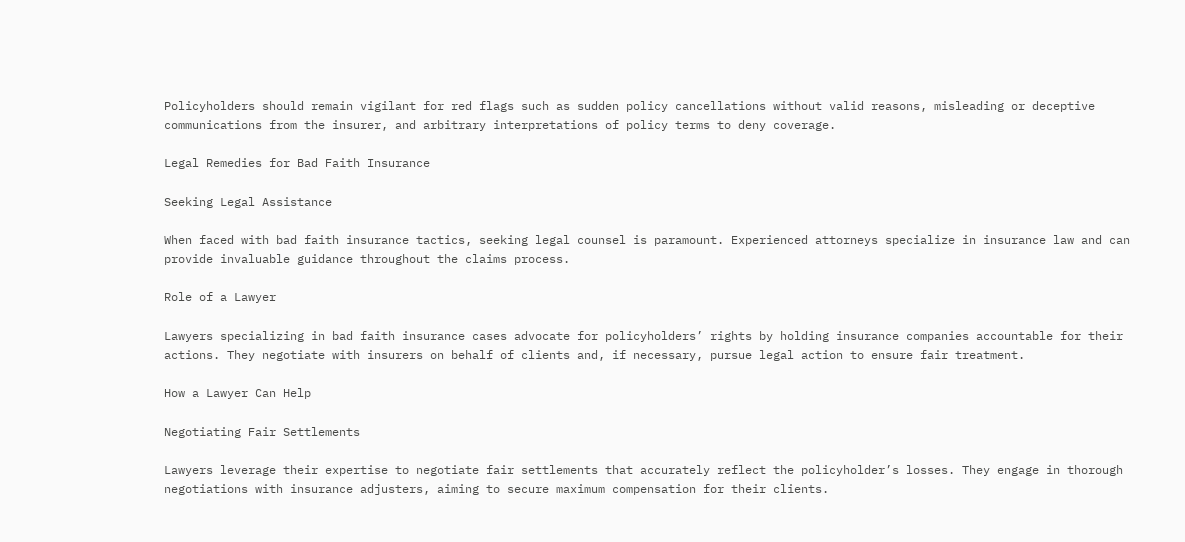Policyholders should remain vigilant for red flags such as sudden policy cancellations without valid reasons, misleading or deceptive communications from the insurer, and arbitrary interpretations of policy terms to deny coverage.

Legal Remedies for Bad Faith Insurance

Seeking Legal Assistance

When faced with bad faith insurance tactics, seeking legal counsel is paramount. Experienced attorneys specialize in insurance law and can provide invaluable guidance throughout the claims process.

Role of a Lawyer

Lawyers specializing in bad faith insurance cases advocate for policyholders’ rights by holding insurance companies accountable for their actions. They negotiate with insurers on behalf of clients and, if necessary, pursue legal action to ensure fair treatment.

How a Lawyer Can Help

Negotiating Fair Settlements

Lawyers leverage their expertise to negotiate fair settlements that accurately reflect the policyholder’s losses. They engage in thorough negotiations with insurance adjusters, aiming to secure maximum compensation for their clients.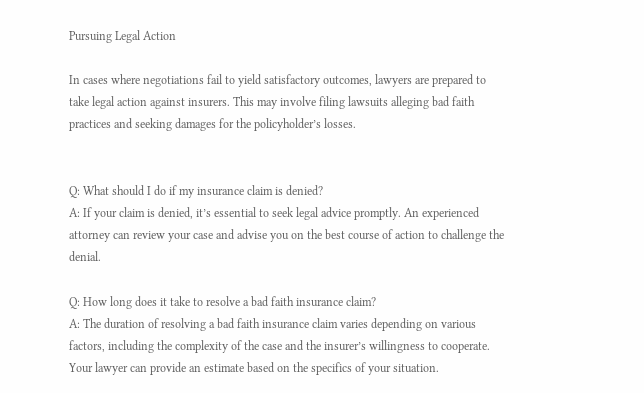Pursuing Legal Action

In cases where negotiations fail to yield satisfactory outcomes, lawyers are prepared to take legal action against insurers. This may involve filing lawsuits alleging bad faith practices and seeking damages for the policyholder’s losses.


Q: What should I do if my insurance claim is denied?
A: If your claim is denied, it’s essential to seek legal advice promptly. An experienced attorney can review your case and advise you on the best course of action to challenge the denial.

Q: How long does it take to resolve a bad faith insurance claim?
A: The duration of resolving a bad faith insurance claim varies depending on various factors, including the complexity of the case and the insurer’s willingness to cooperate. Your lawyer can provide an estimate based on the specifics of your situation.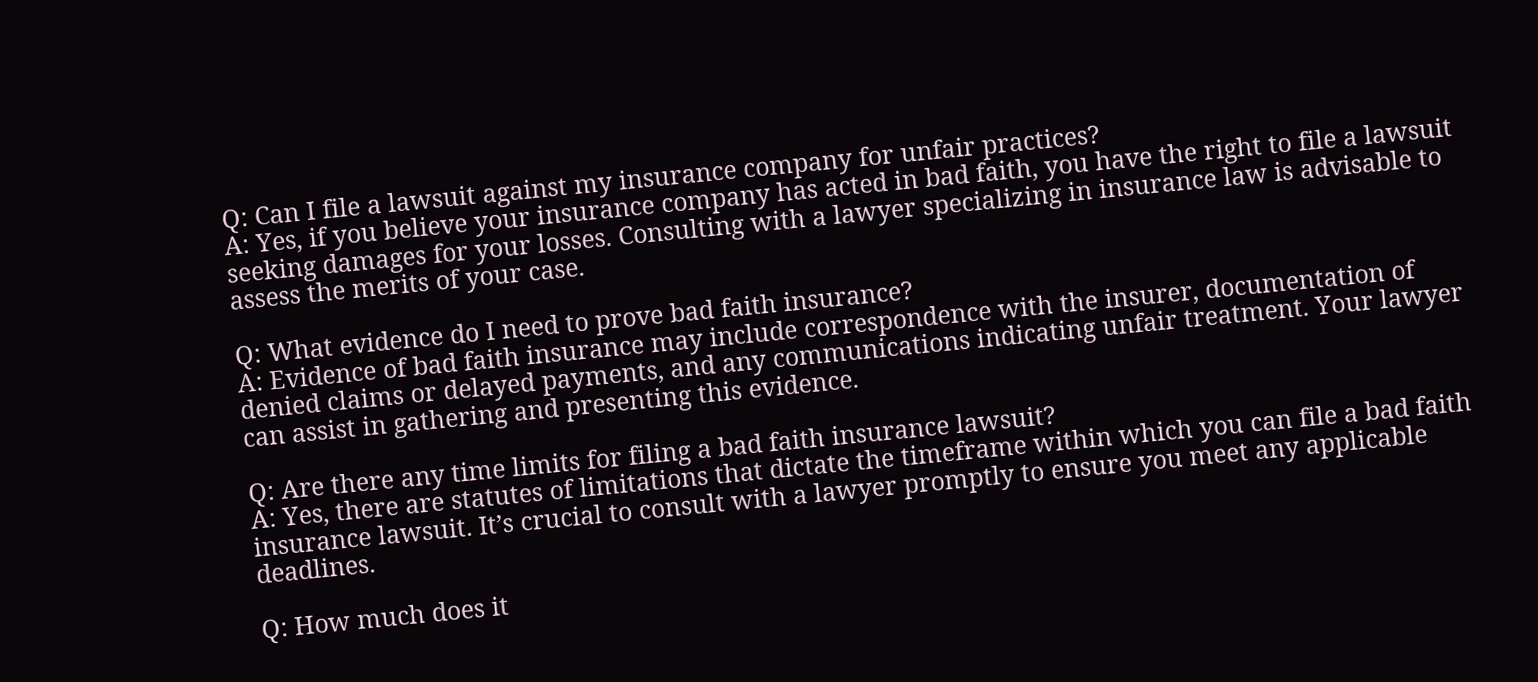Q: Can I file a lawsuit against my insurance company for unfair practices?
A: Yes, if you believe your insurance company has acted in bad faith, you have the right to file a lawsuit seeking damages for your losses. Consulting with a lawyer specializing in insurance law is advisable to assess the merits of your case.

Q: What evidence do I need to prove bad faith insurance?
A: Evidence of bad faith insurance may include correspondence with the insurer, documentation of denied claims or delayed payments, and any communications indicating unfair treatment. Your lawyer can assist in gathering and presenting this evidence.

Q: Are there any time limits for filing a bad faith insurance lawsuit?
A: Yes, there are statutes of limitations that dictate the timeframe within which you can file a bad faith insurance lawsuit. It’s crucial to consult with a lawyer promptly to ensure you meet any applicable deadlines.

Q: How much does it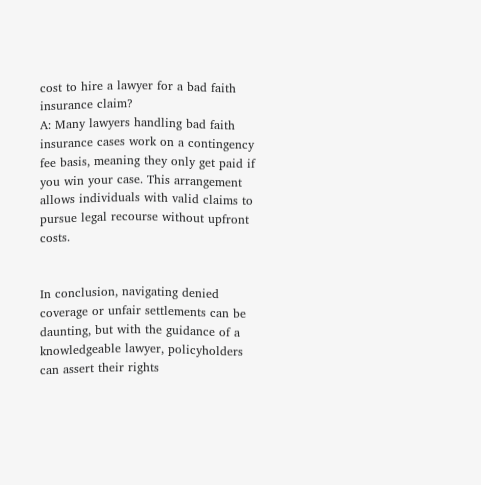cost to hire a lawyer for a bad faith insurance claim?
A: Many lawyers handling bad faith insurance cases work on a contingency fee basis, meaning they only get paid if you win your case. This arrangement allows individuals with valid claims to pursue legal recourse without upfront costs.


In conclusion, navigating denied coverage or unfair settlements can be daunting, but with the guidance of a knowledgeable lawyer, policyholders can assert their rights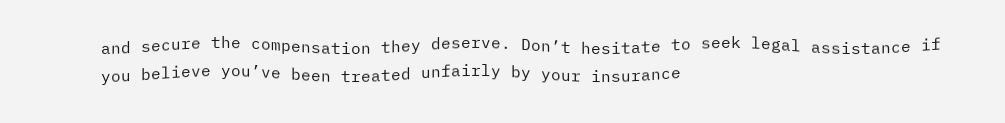and secure the compensation they deserve. Don’t hesitate to seek legal assistance if you believe you’ve been treated unfairly by your insurance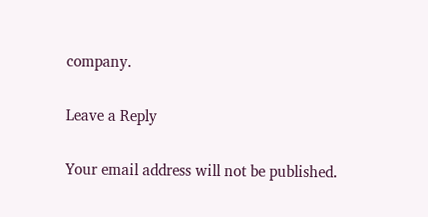company.

Leave a Reply

Your email address will not be published.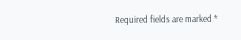Required fields are marked *